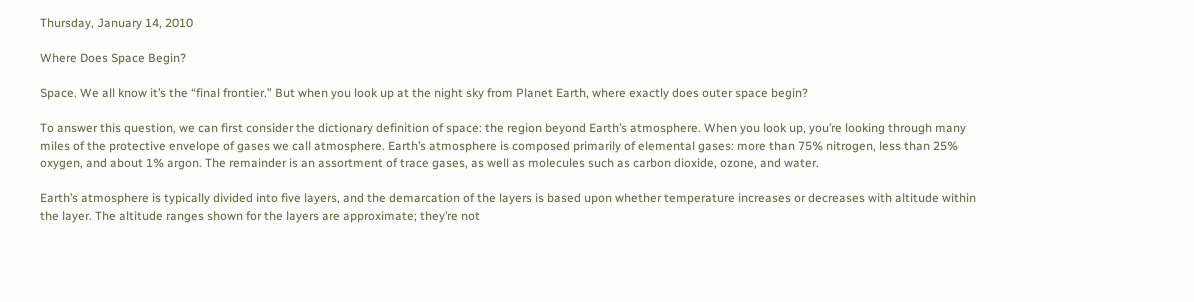Thursday, January 14, 2010

Where Does Space Begin?

Space. We all know it’s the “final frontier.” But when you look up at the night sky from Planet Earth, where exactly does outer space begin?

To answer this question, we can first consider the dictionary definition of space: the region beyond Earth’s atmosphere. When you look up, you’re looking through many miles of the protective envelope of gases we call atmosphere. Earth’s atmosphere is composed primarily of elemental gases: more than 75% nitrogen, less than 25% oxygen, and about 1% argon. The remainder is an assortment of trace gases, as well as molecules such as carbon dioxide, ozone, and water.

Earth’s atmosphere is typically divided into five layers, and the demarcation of the layers is based upon whether temperature increases or decreases with altitude within the layer. The altitude ranges shown for the layers are approximate; they’re not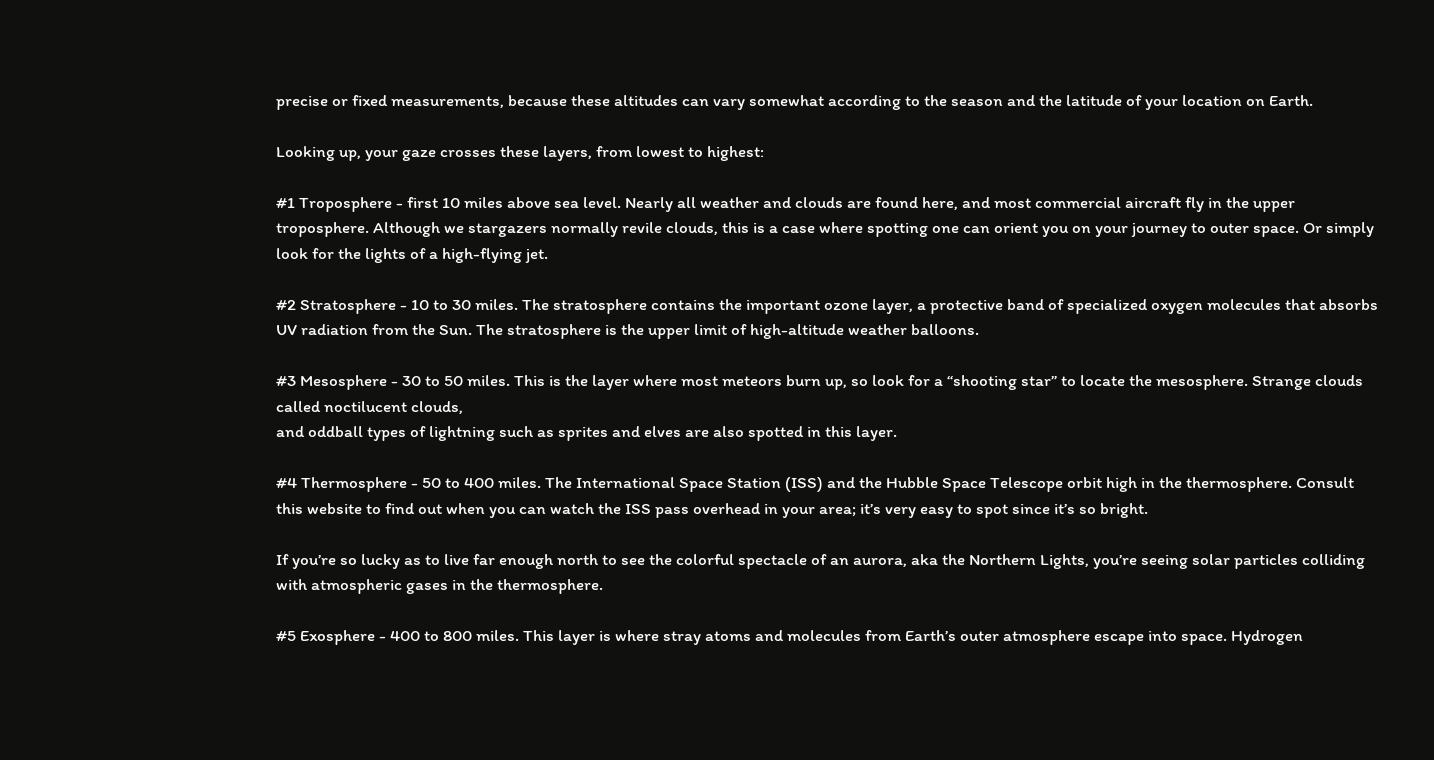precise or fixed measurements, because these altitudes can vary somewhat according to the season and the latitude of your location on Earth.

Looking up, your gaze crosses these layers, from lowest to highest:

#1 Troposphere - first 10 miles above sea level. Nearly all weather and clouds are found here, and most commercial aircraft fly in the upper troposphere. Although we stargazers normally revile clouds, this is a case where spotting one can orient you on your journey to outer space. Or simply look for the lights of a high-flying jet.

#2 Stratosphere - 10 to 30 miles. The stratosphere contains the important ozone layer, a protective band of specialized oxygen molecules that absorbs UV radiation from the Sun. The stratosphere is the upper limit of high-altitude weather balloons.

#3 Mesosphere - 30 to 50 miles. This is the layer where most meteors burn up, so look for a “shooting star” to locate the mesosphere. Strange clouds called noctilucent clouds,
and oddball types of lightning such as sprites and elves are also spotted in this layer.

#4 Thermosphere - 50 to 400 miles. The International Space Station (ISS) and the Hubble Space Telescope orbit high in the thermosphere. Consult this website to find out when you can watch the ISS pass overhead in your area; it’s very easy to spot since it’s so bright.

If you’re so lucky as to live far enough north to see the colorful spectacle of an aurora, aka the Northern Lights, you’re seeing solar particles colliding with atmospheric gases in the thermosphere.

#5 Exosphere - 400 to 800 miles. This layer is where stray atoms and molecules from Earth’s outer atmosphere escape into space. Hydrogen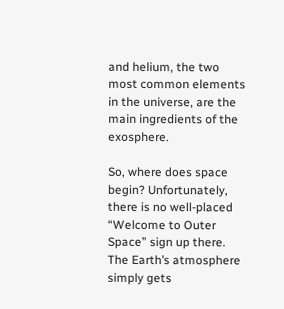and helium, the two most common elements in the universe, are the main ingredients of the exosphere.

So, where does space begin? Unfortunately, there is no well-placed “Welcome to Outer Space” sign up there. The Earth’s atmosphere simply gets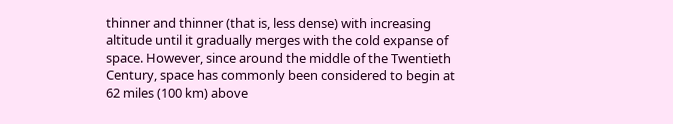thinner and thinner (that is, less dense) with increasing altitude until it gradually merges with the cold expanse of space. However, since around the middle of the Twentieth Century, space has commonly been considered to begin at 62 miles (100 km) above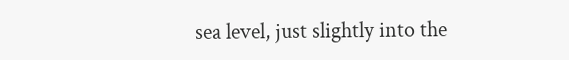sea level, just slightly into the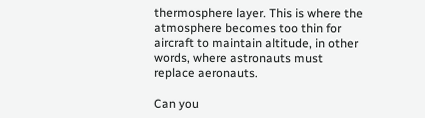thermosphere layer. This is where the atmosphere becomes too thin for aircraft to maintain altitude, in other words, where astronauts must replace aeronauts.

Can you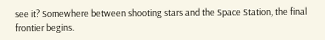see it? Somewhere between shooting stars and the Space Station, the final frontier begins.